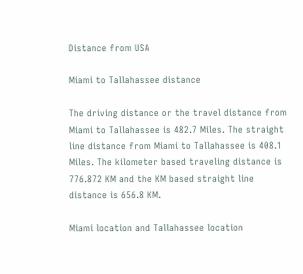Distance from USA

Miami to Tallahassee distance

The driving distance or the travel distance from Miami to Tallahassee is 482.7 Miles. The straight line distance from Miami to Tallahassee is 408.1 Miles. The kilometer based traveling distance is 776.872 KM and the KM based straight line distance is 656.8 KM.

Miami location and Tallahassee location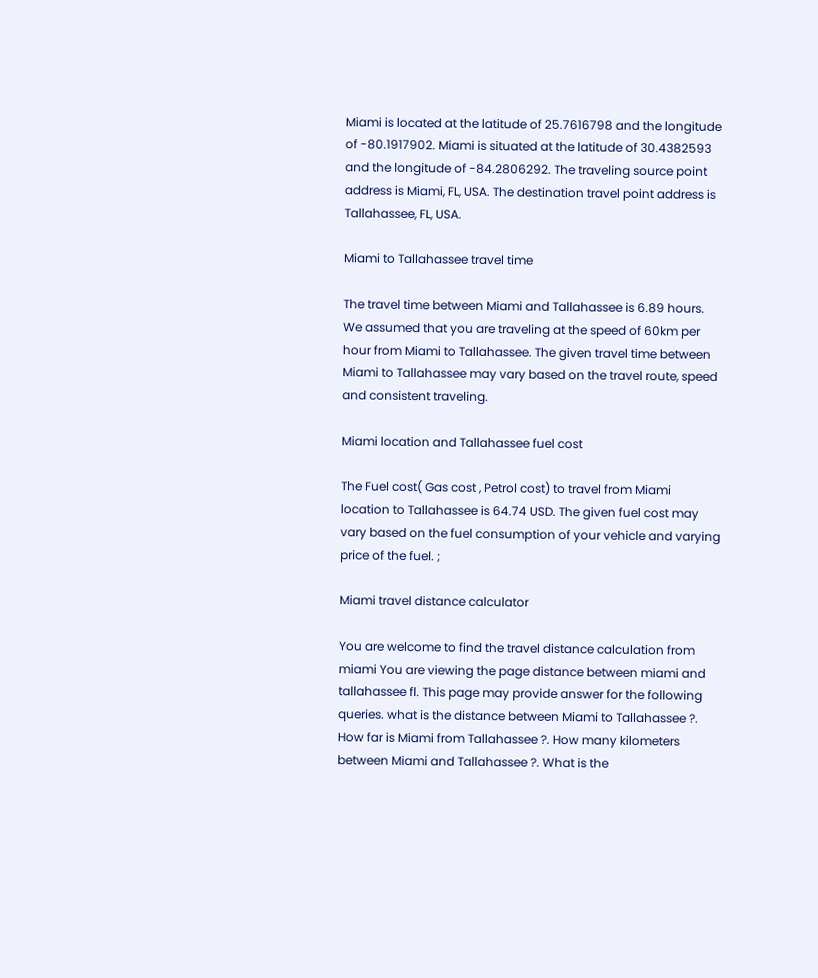Miami is located at the latitude of 25.7616798 and the longitude of -80.1917902. Miami is situated at the latitude of 30.4382593 and the longitude of -84.2806292. The traveling source point address is Miami, FL, USA. The destination travel point address is Tallahassee, FL, USA.

Miami to Tallahassee travel time

The travel time between Miami and Tallahassee is 6.89 hours. We assumed that you are traveling at the speed of 60km per hour from Miami to Tallahassee. The given travel time between Miami to Tallahassee may vary based on the travel route, speed and consistent traveling.

Miami location and Tallahassee fuel cost

The Fuel cost( Gas cost , Petrol cost) to travel from Miami location to Tallahassee is 64.74 USD. The given fuel cost may vary based on the fuel consumption of your vehicle and varying price of the fuel. ;

Miami travel distance calculator

You are welcome to find the travel distance calculation from miami You are viewing the page distance between miami and tallahassee fl. This page may provide answer for the following queries. what is the distance between Miami to Tallahassee ?. How far is Miami from Tallahassee ?. How many kilometers between Miami and Tallahassee ?. What is the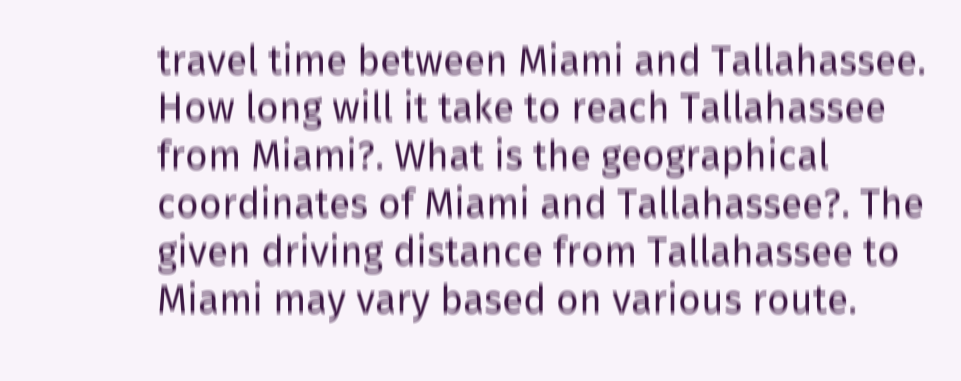travel time between Miami and Tallahassee. How long will it take to reach Tallahassee from Miami?. What is the geographical coordinates of Miami and Tallahassee?. The given driving distance from Tallahassee to Miami may vary based on various route.